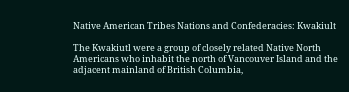Native American Tribes Nations and Confederacies: Kwakiult

The Kwakiutl were a group of closely related Native North Americans who inhabit the north of Vancouver Island and the adjacent mainland of British Columbia,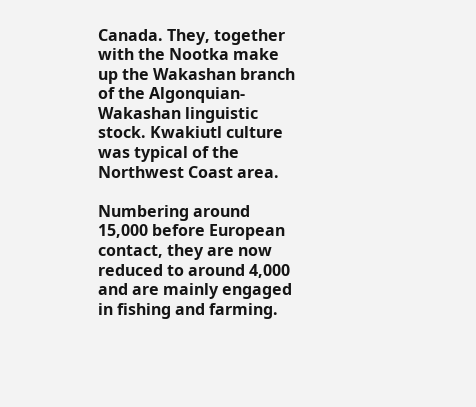Canada. They, together with the Nootka make up the Wakashan branch of the Algonquian-Wakashan linguistic stock. Kwakiutl culture was typical of the Northwest Coast area.

Numbering around 15,000 before European contact, they are now reduced to around 4,000 and are mainly engaged in fishing and farming.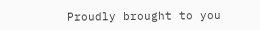Proudly brought to you